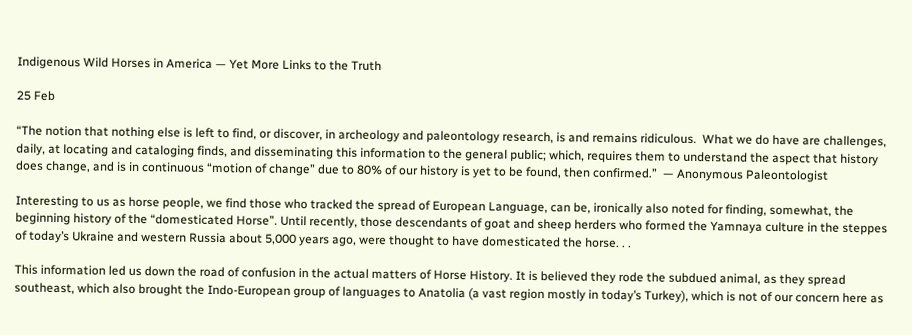Indigenous Wild Horses in America — Yet More Links to the Truth

25 Feb

“The notion that nothing else is left to find, or discover, in archeology and paleontology research, is and remains ridiculous.  What we do have are challenges, daily, at locating and cataloging finds, and disseminating this information to the general public; which, requires them to understand the aspect that history does change, and is in continuous “motion of change” due to 80% of our history is yet to be found, then confirmed.”  — Anonymous Paleontologist

Interesting to us as horse people, we find those who tracked the spread of European Language, can be, ironically also noted for finding, somewhat, the beginning history of the “domesticated Horse”. Until recently, those descendants of goat and sheep herders who formed the Yamnaya culture in the steppes of today’s Ukraine and western Russia about 5,000 years ago, were thought to have domesticated the horse. . .

This information led us down the road of confusion in the actual matters of Horse History. It is believed they rode the subdued animal, as they spread southeast, which also brought the Indo-European group of languages to Anatolia (a vast region mostly in today’s Turkey), which is not of our concern here as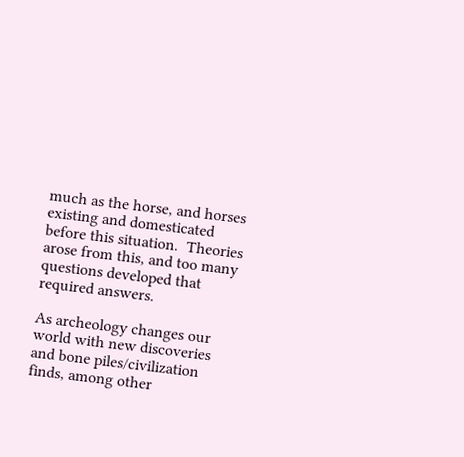much as the horse, and horses existing and domesticated before this situation.  Theories arose from this, and too many questions developed that required answers.

As archeology changes our world with new discoveries and bone piles/civilization finds, among other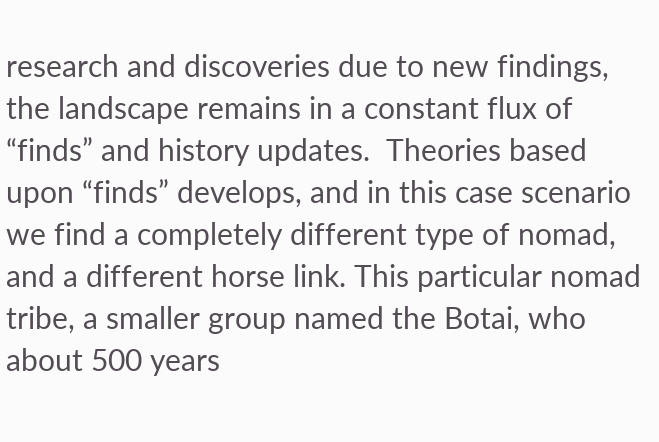research and discoveries due to new findings, the landscape remains in a constant flux of “finds” and history updates.  Theories based upon “finds” develops, and in this case scenario we find a completely different type of nomad, and a different horse link. This particular nomad tribe, a smaller group named the Botai, who about 500 years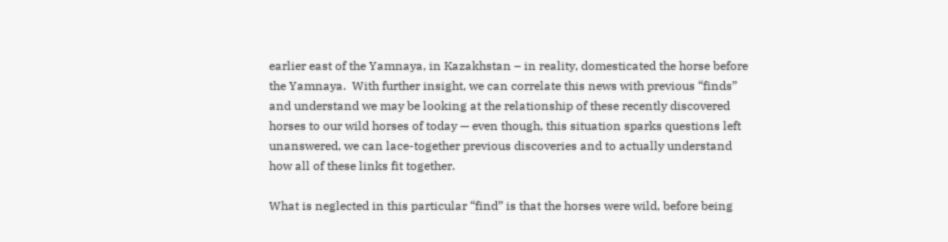earlier east of the Yamnaya, in Kazakhstan – in reality, domesticated the horse before the Yamnaya.  With further insight, we can correlate this news with previous “finds” and understand we may be looking at the relationship of these recently discovered horses to our wild horses of today — even though, this situation sparks questions left unanswered, we can lace-together previous discoveries and to actually understand how all of these links fit together.

What is neglected in this particular “find” is that the horses were wild, before being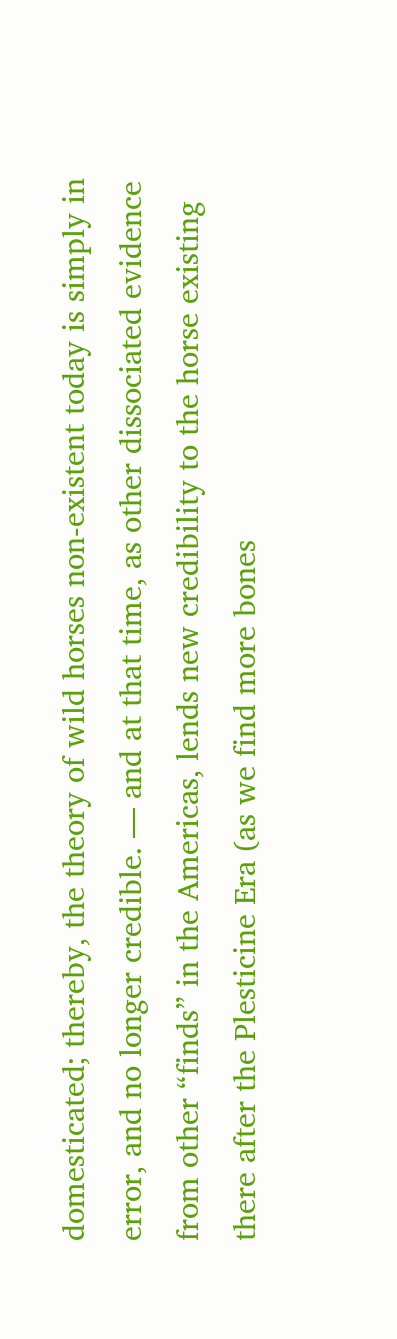domesticated; thereby, the theory of wild horses non-existent today is simply in error, and no longer credible. — and at that time, as other dissociated evidence from other “finds” in the Americas, lends new credibility to the horse existing there after the Plesticine Era (as we find more bones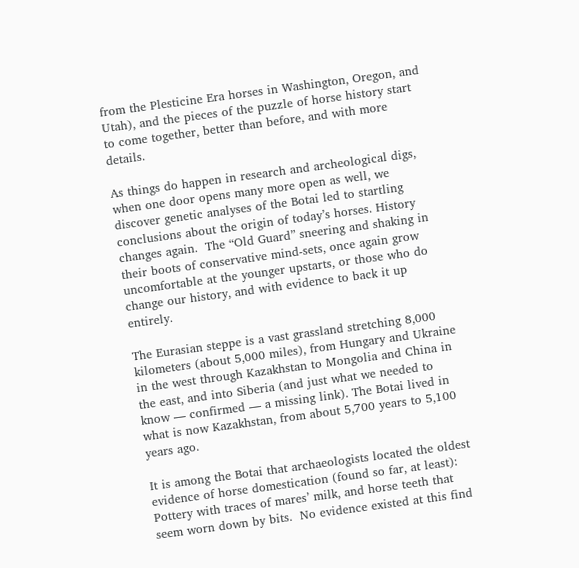from the Plesticine Era horses in Washington, Oregon, and Utah), and the pieces of the puzzle of horse history start to come together, better than before, and with more details.

As things do happen in research and archeological digs, when one door opens many more open as well, we discover genetic analyses of the Botai led to startling conclusions about the origin of today’s horses. History changes again.  The “Old Guard” sneering and shaking in their boots of conservative mind-sets, once again grow uncomfortable at the younger upstarts, or those who do change our history, and with evidence to back it up entirely.

The Eurasian steppe is a vast grassland stretching 8,000 kilometers (about 5,000 miles), from Hungary and Ukraine in the west through Kazakhstan to Mongolia and China in the east, and into Siberia (and just what we needed to know — confirmed — a missing link). The Botai lived in what is now Kazakhstan, from about 5,700 years to 5,100 years ago.

It is among the Botai that archaeologists located the oldest evidence of horse domestication (found so far, at least): Pottery with traces of mares’ milk, and horse teeth that seem worn down by bits.  No evidence existed at this find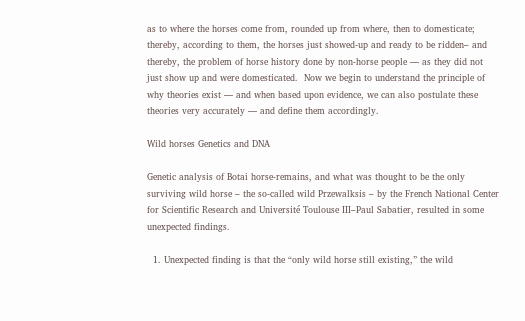as to where the horses come from, rounded up from where, then to domesticate; thereby, according to them, the horses just showed-up and ready to be ridden– and thereby, the problem of horse history done by non-horse people — as they did not just show up and were domesticated.  Now we begin to understand the principle of why theories exist — and when based upon evidence, we can also postulate these theories very accurately — and define them accordingly.

Wild horses Genetics and DNA

Genetic analysis of Botai horse-remains, and what was thought to be the only surviving wild horse – the so-called wild Przewalksis – by the French National Center for Scientific Research and Université Toulouse III–Paul Sabatier, resulted in some unexpected findings.

  1. Unexpected finding is that the “only wild horse still existing,” the wild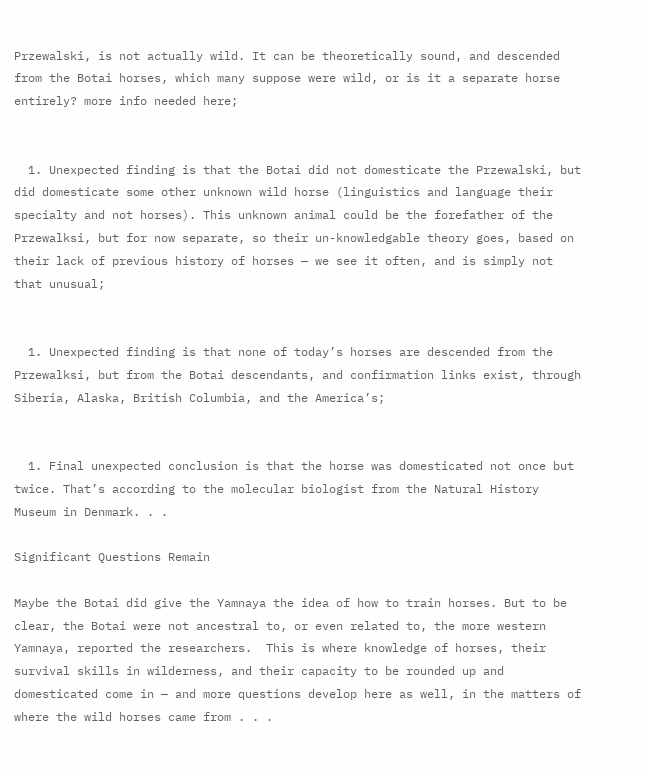Przewalski, is not actually wild. It can be theoretically sound, and descended from the Botai horses, which many suppose were wild, or is it a separate horse entirely? more info needed here;


  1. Unexpected finding is that the Botai did not domesticate the Przewalski, but did domesticate some other unknown wild horse (linguistics and language their specialty and not horses). This unknown animal could be the forefather of the Przewalksi, but for now separate, so their un-knowledgable theory goes, based on their lack of previous history of horses — we see it often, and is simply not that unusual;


  1. Unexpected finding is that none of today’s horses are descended from the Przewalksi, but from the Botai descendants, and confirmation links exist, through Siberia, Alaska, British Columbia, and the America’s;


  1. Final unexpected conclusion is that the horse was domesticated not once but twice. That’s according to the molecular biologist from the Natural History Museum in Denmark. . .

Significant Questions Remain

Maybe the Botai did give the Yamnaya the idea of how to train horses. But to be clear, the Botai were not ancestral to, or even related to, the more western Yamnaya, reported the researchers.  This is where knowledge of horses, their survival skills in wilderness, and their capacity to be rounded up and domesticated come in — and more questions develop here as well, in the matters of where the wild horses came from . . .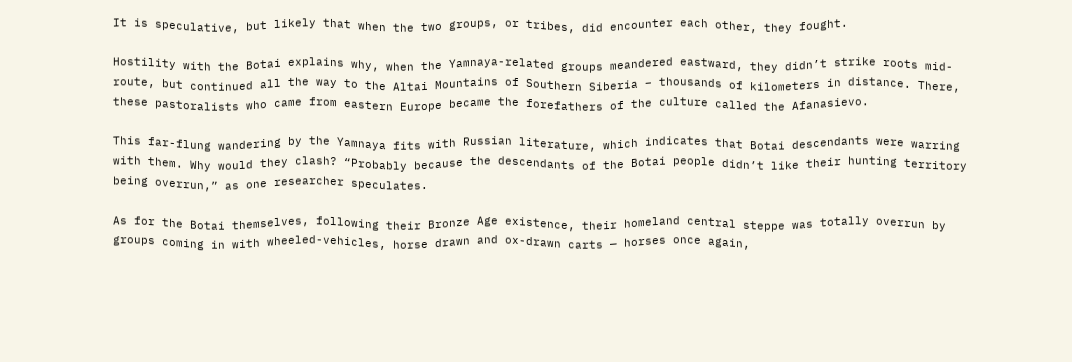It is speculative, but likely that when the two groups, or tribes, did encounter each other, they fought.

Hostility with the Botai explains why, when the Yamnaya-related groups meandered eastward, they didn’t strike roots mid-route, but continued all the way to the Altai Mountains of Southern Siberia – thousands of kilometers in distance. There, these pastoralists who came from eastern Europe became the forefathers of the culture called the Afanasievo.

This far-flung wandering by the Yamnaya fits with Russian literature, which indicates that Botai descendants were warring with them. Why would they clash? “Probably because the descendants of the Botai people didn’t like their hunting territory being overrun,” as one researcher speculates.

As for the Botai themselves, following their Bronze Age existence, their homeland central steppe was totally overrun by groups coming in with wheeled-vehicles, horse drawn and ox-drawn carts — horses once again,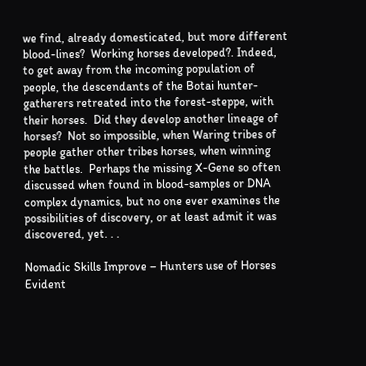we find, already domesticated, but more different blood-lines?  Working horses developed?. Indeed, to get away from the incoming population of people, the descendants of the Botai hunter-gatherers retreated into the forest-steppe, with their horses.  Did they develop another lineage of horses?  Not so impossible, when Waring tribes of people gather other tribes horses, when winning the battles.  Perhaps the missing X-Gene so often discussed when found in blood-samples or DNA complex dynamics, but no one ever examines the possibilities of discovery, or at least admit it was discovered, yet. . .

Nomadic Skills Improve – Hunters use of Horses Evident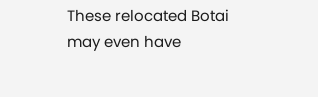These relocated Botai may even have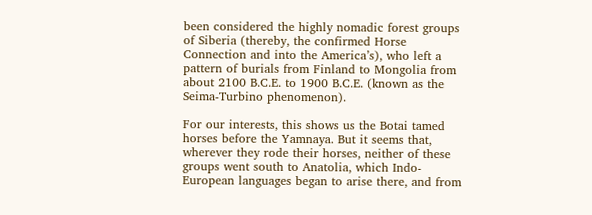been considered the highly nomadic forest groups of Siberia (thereby, the confirmed Horse Connection and into the America’s), who left a pattern of burials from Finland to Mongolia from about 2100 B.C.E. to 1900 B.C.E. (known as the Seima-Turbino phenomenon).

For our interests, this shows us the Botai tamed horses before the Yamnaya. But it seems that, wherever they rode their horses, neither of these groups went south to Anatolia, which Indo-European languages began to arise there, and from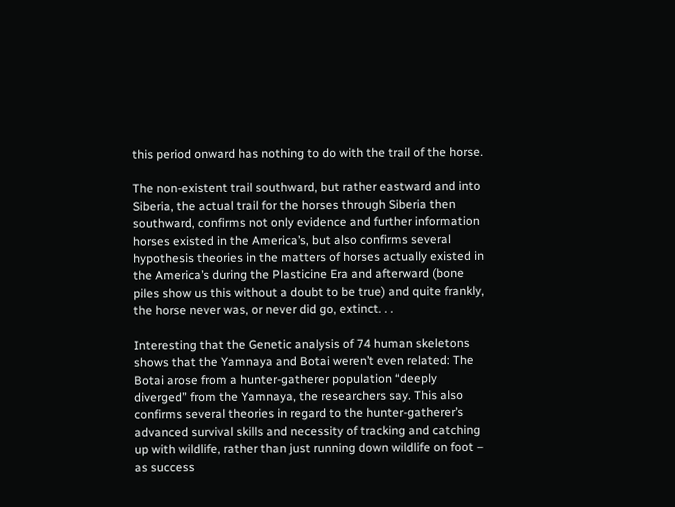this period onward has nothing to do with the trail of the horse.

The non-existent trail southward, but rather eastward and into Siberia, the actual trail for the horses through Siberia then southward, confirms not only evidence and further information horses existed in the America’s, but also confirms several hypothesis theories in the matters of horses actually existed in the America’s during the Plasticine Era and afterward (bone piles show us this without a doubt to be true) and quite frankly, the horse never was, or never did go, extinct. . .

Interesting that the Genetic analysis of 74 human skeletons shows that the Yamnaya and Botai weren’t even related: The Botai arose from a hunter-gatherer population “deeply diverged” from the Yamnaya, the researchers say. This also confirms several theories in regard to the hunter-gatherer’s advanced survival skills and necessity of tracking and catching up with wildlife, rather than just running down wildlife on foot – as success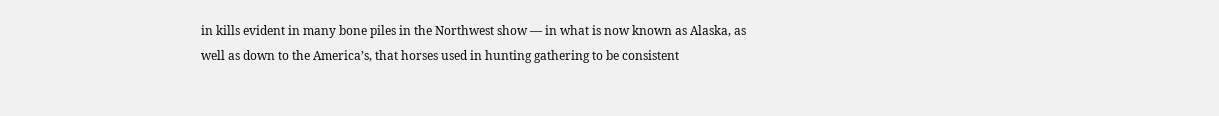in kills evident in many bone piles in the Northwest show — in what is now known as Alaska, as well as down to the America’s, that horses used in hunting gathering to be consistent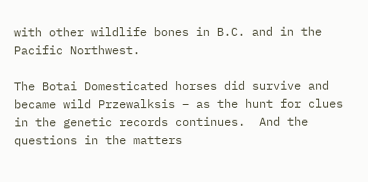with other wildlife bones in B.C. and in the Pacific Northwest.

The Botai Domesticated horses did survive and became wild Przewalksis – as the hunt for clues in the genetic records continues.  And the questions in the matters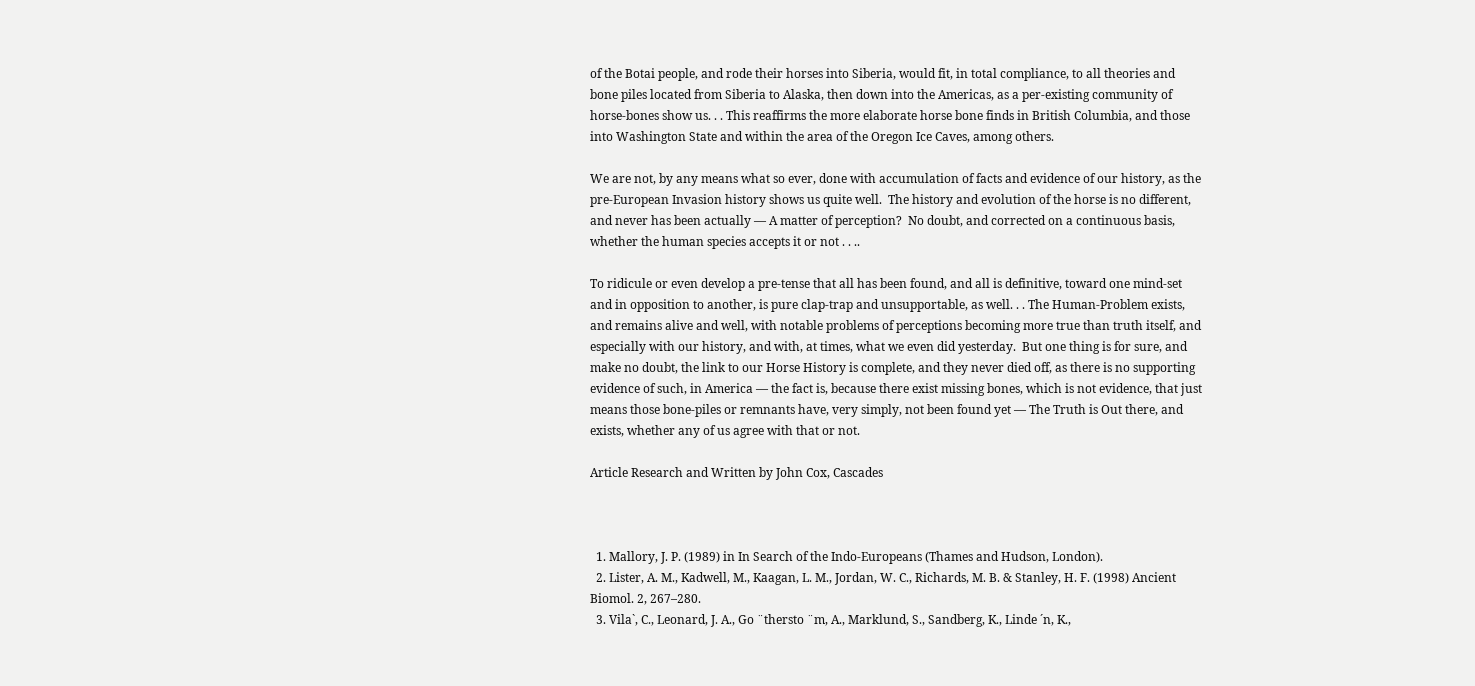of the Botai people, and rode their horses into Siberia, would fit, in total compliance, to all theories and bone piles located from Siberia to Alaska, then down into the Americas, as a per-existing community of horse-bones show us. . . This reaffirms the more elaborate horse bone finds in British Columbia, and those into Washington State and within the area of the Oregon Ice Caves, among others.

We are not, by any means what so ever, done with accumulation of facts and evidence of our history, as the pre-European Invasion history shows us quite well.  The history and evolution of the horse is no different, and never has been actually — A matter of perception?  No doubt, and corrected on a continuous basis, whether the human species accepts it or not . . ..

To ridicule or even develop a pre-tense that all has been found, and all is definitive, toward one mind-set and in opposition to another, is pure clap-trap and unsupportable, as well. . . The Human-Problem exists, and remains alive and well, with notable problems of perceptions becoming more true than truth itself, and especially with our history, and with, at times, what we even did yesterday.  But one thing is for sure, and make no doubt, the link to our Horse History is complete, and they never died off, as there is no supporting evidence of such, in America — the fact is, because there exist missing bones, which is not evidence, that just means those bone-piles or remnants have, very simply, not been found yet — The Truth is Out there, and exists, whether any of us agree with that or not.

Article Research and Written by John Cox, Cascades



  1. Mallory, J. P. (1989) in In Search of the Indo-Europeans (Thames and Hudson, London).
  2. Lister, A. M., Kadwell, M., Kaagan, L. M., Jordan, W. C., Richards, M. B. & Stanley, H. F. (1998) Ancient Biomol. 2, 267–280.
  3. Vila`, C., Leonard, J. A., Go ¨thersto ¨m, A., Marklund, S., Sandberg, K., Linde ´n, K.,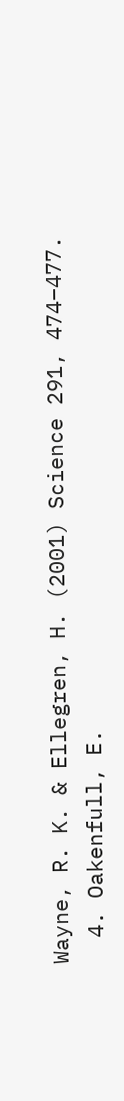Wayne, R. K. & Ellegren, H. (2001) Science 291, 474–477.
  4. Oakenfull, E.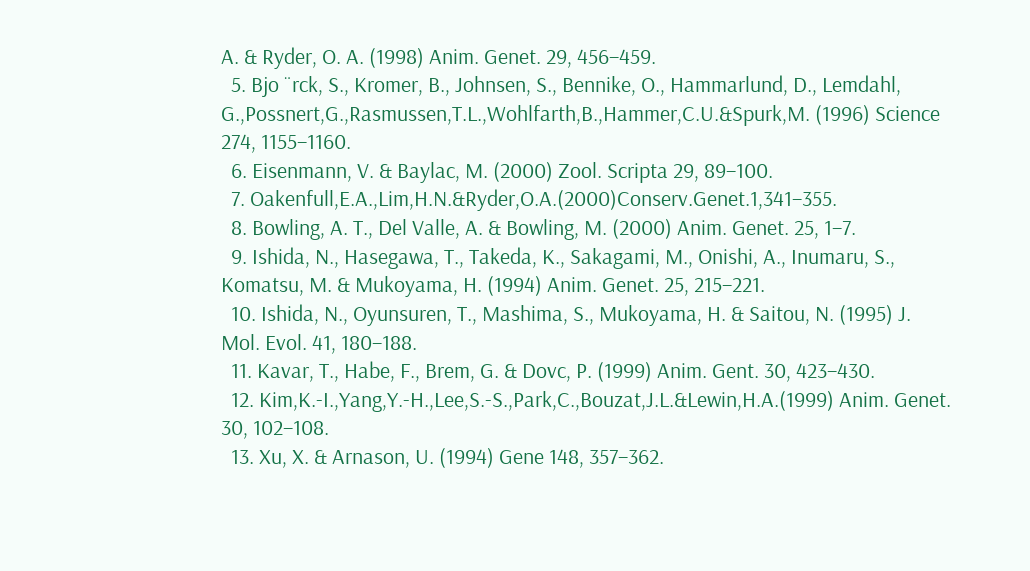A. & Ryder, O. A. (1998) Anim. Genet. 29, 456–459.
  5. Bjo ¨rck, S., Kromer, B., Johnsen, S., Bennike, O., Hammarlund, D., Lemdahl, G.,Possnert,G.,Rasmussen,T.L.,Wohlfarth,B.,Hammer,C.U.&Spurk,M. (1996) Science 274, 1155–1160.
  6. Eisenmann, V. & Baylac, M. (2000) Zool. Scripta 29, 89–100.
  7. Oakenfull,E.A.,Lim,H.N.&Ryder,O.A.(2000)Conserv.Genet.1,341–355.
  8. Bowling, A. T., Del Valle, A. & Bowling, M. (2000) Anim. Genet. 25, 1–7.
  9. Ishida, N., Hasegawa, T., Takeda, K., Sakagami, M., Onishi, A., Inumaru, S., Komatsu, M. & Mukoyama, H. (1994) Anim. Genet. 25, 215–221.
  10. Ishida, N., Oyunsuren, T., Mashima, S., Mukoyama, H. & Saitou, N. (1995) J. Mol. Evol. 41, 180–188.
  11. Kavar, T., Habe, F., Brem, G. & Dovc, P. (1999) Anim. Gent. 30, 423–430.
  12. Kim,K.-I.,Yang,Y.-H.,Lee,S.-S.,Park,C.,Bouzat,J.L.&Lewin,H.A.(1999) Anim. Genet. 30, 102–108.
  13. Xu, X. & Arnason, U. (1994) Gene 148, 357–362.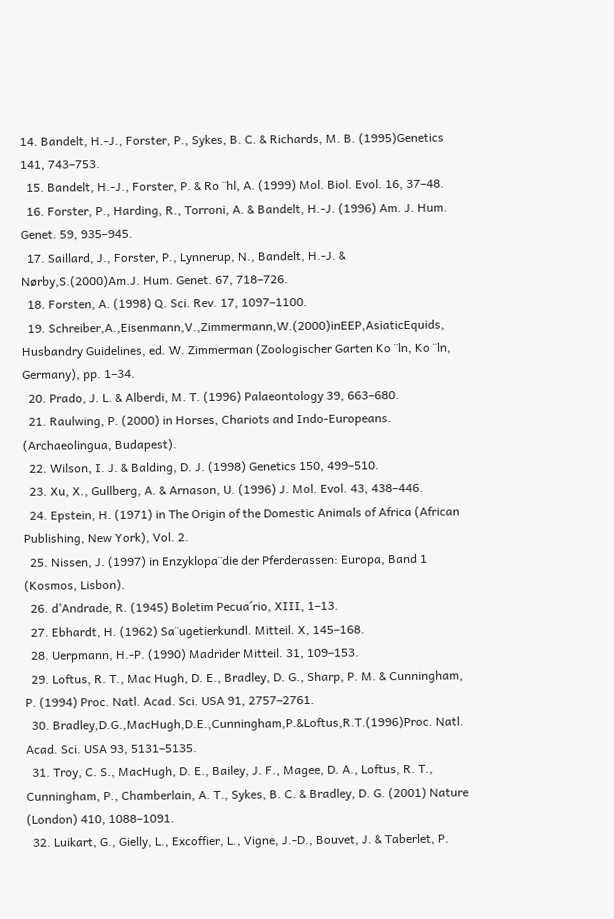14. Bandelt, H.-J., Forster, P., Sykes, B. C. & Richards, M. B. (1995)Genetics 141, 743–753.
  15. Bandelt, H.-J., Forster, P. & Ro ¨hl, A. (1999) Mol. Biol. Evol. 16, 37–48.
  16. Forster, P., Harding, R., Torroni, A. & Bandelt, H.-J. (1996) Am. J. Hum. Genet. 59, 935–945.
  17. Saillard, J., Forster, P., Lynnerup, N., Bandelt, H.-J. & Nørby,S.(2000)Am.J. Hum. Genet. 67, 718–726.
  18. Forsten, A. (1998) Q. Sci. Rev. 17, 1097–1100.
  19. Schreiber,A.,Eisenmann,V.,Zimmermann,W.(2000)inEEP,AsiaticEquids, Husbandry Guidelines, ed. W. Zimmerman (Zoologischer Garten Ko ¨ln, Ko ¨ln, Germany), pp. 1–34.
  20. Prado, J. L. & Alberdi, M. T. (1996) Palaeontology 39, 663–680.
  21. Raulwing, P. (2000) in Horses, Chariots and Indo-Europeans. (Archaeolingua, Budapest).
  22. Wilson, I. J. & Balding, D. J. (1998) Genetics 150, 499–510.
  23. Xu, X., Gullberg, A. & Arnason, U. (1996) J. Mol. Evol. 43, 438–446.
  24. Epstein, H. (1971) in The Origin of the Domestic Animals of Africa (African Publishing, New York), Vol. 2.
  25. Nissen, J. (1997) in Enzyklopa¨die der Pferderassen: Europa, Band 1 (Kosmos, Lisbon).
  26. d’Andrade, R. (1945) Boletim Pecua´rio, XIII, 1–13.
  27. Ebhardt, H. (1962) Sa¨ugetierkundl. Mitteil. X, 145–168.
  28. Uerpmann, H.-P. (1990) Madrider Mitteil. 31, 109–153.
  29. Loftus, R. T., Mac Hugh, D. E., Bradley, D. G., Sharp, P. M. & Cunningham, P. (1994) Proc. Natl. Acad. Sci. USA 91, 2757–2761.
  30. Bradley,D.G.,MacHugh,D.E.,Cunningham,P.&Loftus,R.T.(1996)Proc. Natl. Acad. Sci. USA 93, 5131–5135.
  31. Troy, C. S., MacHugh, D. E., Bailey, J. F., Magee, D. A., Loftus, R. T., Cunningham, P., Chamberlain, A. T., Sykes, B. C. & Bradley, D. G. (2001) Nature (London) 410, 1088–1091.
  32. Luikart, G., Gielly, L., Excoffier, L., Vigne, J.-D., Bouvet, J. & Taberlet, P.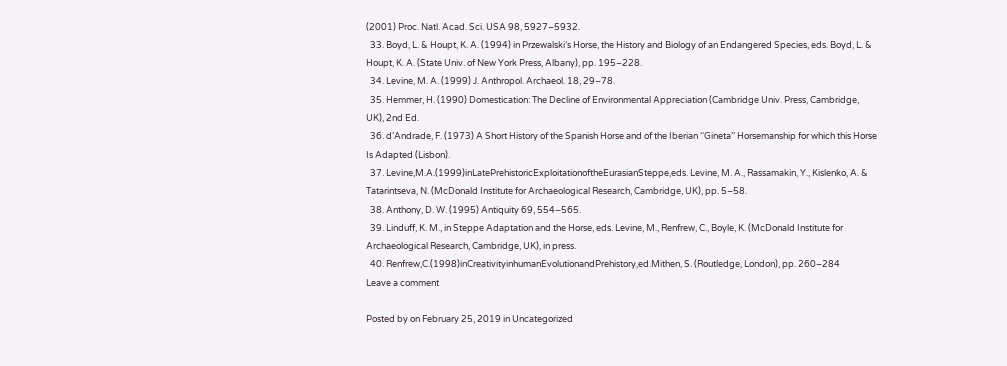(2001) Proc. Natl. Acad. Sci. USA 98, 5927–5932.
  33. Boyd, L. & Houpt, K. A. (1994) in Przewalski’s Horse, the History and Biology of an Endangered Species, eds. Boyd, L. & Houpt, K. A. (State Univ. of New York Press, Albany), pp. 195–228.
  34. Levine, M. A. (1999) J. Anthropol. Archaeol. 18, 29–78.
  35. Hemmer, H. (1990) Domestication: The Decline of Environmental Appreciation (Cambridge Univ. Press, Cambridge, UK), 2nd Ed.
  36. d’Andrade, F. (1973) A Short History of the Spanish Horse and of the Iberian ‘‘Gineta’’ Horsemanship for which this Horse Is Adapted (Lisbon).
  37. Levine,M.A.(1999)inLatePrehistoricExploitationoftheEurasianSteppe,eds. Levine, M. A., Rassamakin, Y., Kislenko, A. & Tatarintseva, N. (McDonald Institute for Archaeological Research, Cambridge, UK), pp. 5–58.
  38. Anthony, D. W. (1995) Antiquity 69, 554–565.
  39. Linduff, K. M., in Steppe Adaptation and the Horse, eds. Levine, M., Renfrew, C., Boyle, K. (McDonald Institute for Archaeological Research, Cambridge, UK), in press.
  40. Renfrew,C.(1998)inCreativityinhumanEvolutionandPrehistory,ed.Mithen, S. (Routledge, London), pp. 260–284
Leave a comment

Posted by on February 25, 2019 in Uncategorized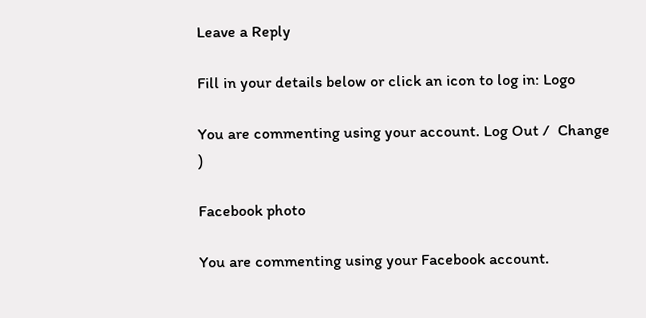Leave a Reply

Fill in your details below or click an icon to log in: Logo

You are commenting using your account. Log Out /  Change )

Facebook photo

You are commenting using your Facebook account.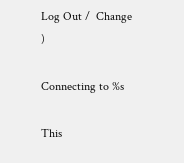Log Out /  Change )

Connecting to %s

This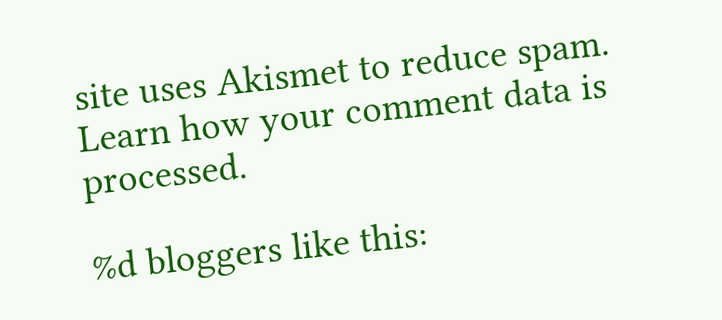site uses Akismet to reduce spam. Learn how your comment data is processed.

%d bloggers like this: